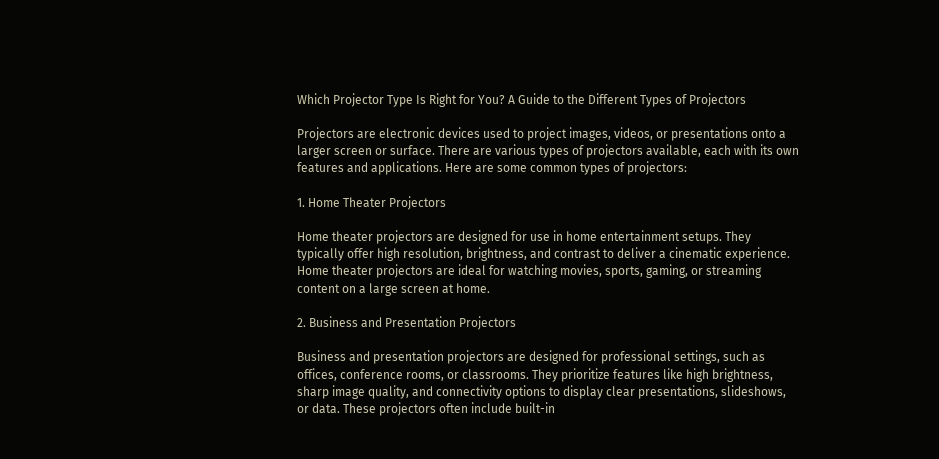Which Projector Type Is Right for You? A Guide to the Different Types of Projectors

Projectors are electronic devices used to project images, videos, or presentations onto a larger screen or surface. There are various types of projectors available, each with its own features and applications. Here are some common types of projectors:

1. Home Theater Projectors

Home theater projectors are designed for use in home entertainment setups. They typically offer high resolution, brightness, and contrast to deliver a cinematic experience. Home theater projectors are ideal for watching movies, sports, gaming, or streaming content on a large screen at home.

2. Business and Presentation Projectors

Business and presentation projectors are designed for professional settings, such as offices, conference rooms, or classrooms. They prioritize features like high brightness, sharp image quality, and connectivity options to display clear presentations, slideshows, or data. These projectors often include built-in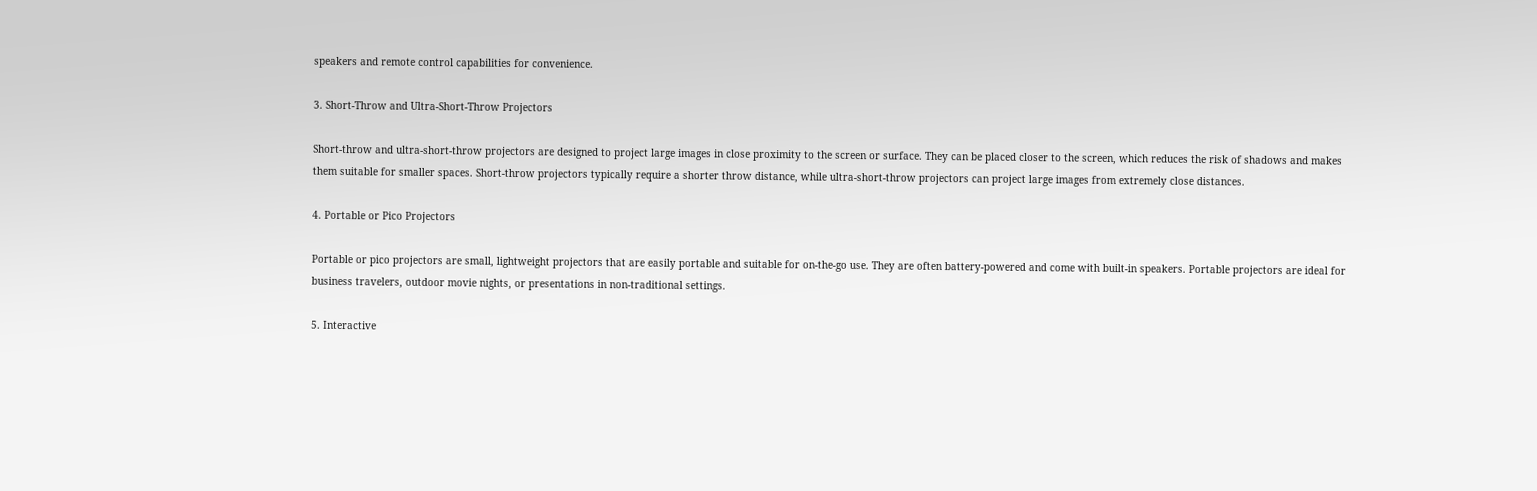speakers and remote control capabilities for convenience.

3. Short-Throw and Ultra-Short-Throw Projectors

Short-throw and ultra-short-throw projectors are designed to project large images in close proximity to the screen or surface. They can be placed closer to the screen, which reduces the risk of shadows and makes them suitable for smaller spaces. Short-throw projectors typically require a shorter throw distance, while ultra-short-throw projectors can project large images from extremely close distances.

4. Portable or Pico Projectors

Portable or pico projectors are small, lightweight projectors that are easily portable and suitable for on-the-go use. They are often battery-powered and come with built-in speakers. Portable projectors are ideal for business travelers, outdoor movie nights, or presentations in non-traditional settings.

5. Interactive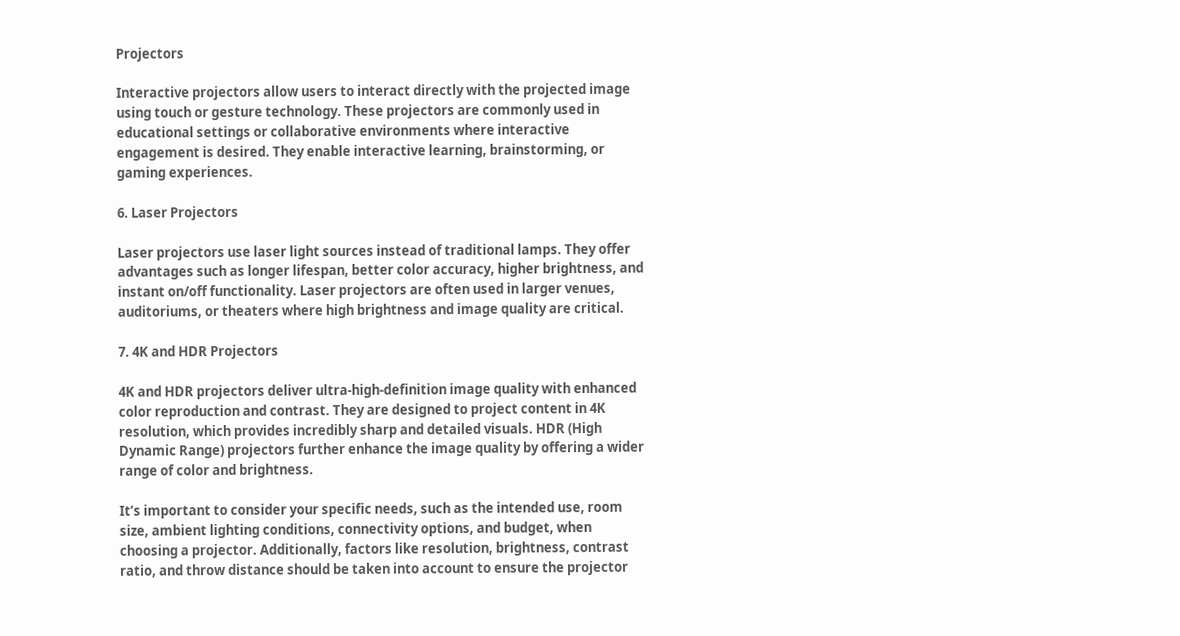Projectors

Interactive projectors allow users to interact directly with the projected image using touch or gesture technology. These projectors are commonly used in educational settings or collaborative environments where interactive engagement is desired. They enable interactive learning, brainstorming, or gaming experiences.

6. Laser Projectors

Laser projectors use laser light sources instead of traditional lamps. They offer advantages such as longer lifespan, better color accuracy, higher brightness, and instant on/off functionality. Laser projectors are often used in larger venues, auditoriums, or theaters where high brightness and image quality are critical.

7. 4K and HDR Projectors

4K and HDR projectors deliver ultra-high-definition image quality with enhanced color reproduction and contrast. They are designed to project content in 4K resolution, which provides incredibly sharp and detailed visuals. HDR (High Dynamic Range) projectors further enhance the image quality by offering a wider range of color and brightness.

It’s important to consider your specific needs, such as the intended use, room size, ambient lighting conditions, connectivity options, and budget, when choosing a projector. Additionally, factors like resolution, brightness, contrast ratio, and throw distance should be taken into account to ensure the projector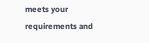meets your requirements and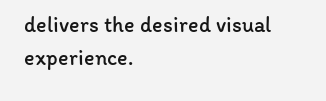delivers the desired visual experience.